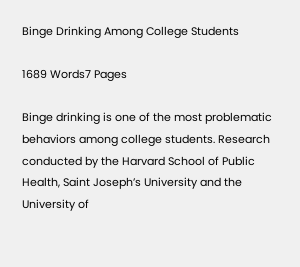Binge Drinking Among College Students

1689 Words7 Pages

Binge drinking is one of the most problematic behaviors among college students. Research conducted by the Harvard School of Public Health, Saint Joseph’s University and the University of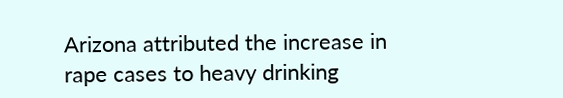Arizona attributed the increase in rape cases to heavy drinking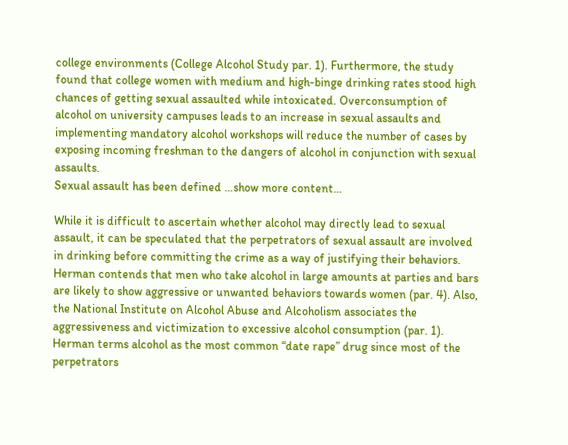college environments (College Alcohol Study par. 1). Furthermore, the study found that college women with medium and high-binge drinking rates stood high chances of getting sexual assaulted while intoxicated. Overconsumption of alcohol on university campuses leads to an increase in sexual assaults and implementing mandatory alcohol workshops will reduce the number of cases by exposing incoming freshman to the dangers of alcohol in conjunction with sexual assaults.
Sexual assault has been defined …show more content…

While it is difficult to ascertain whether alcohol may directly lead to sexual assault, it can be speculated that the perpetrators of sexual assault are involved in drinking before committing the crime as a way of justifying their behaviors. Herman contends that men who take alcohol in large amounts at parties and bars are likely to show aggressive or unwanted behaviors towards women (par. 4). Also, the National Institute on Alcohol Abuse and Alcoholism associates the aggressiveness and victimization to excessive alcohol consumption (par. 1). Herman terms alcohol as the most common “date rape” drug since most of the perpetrators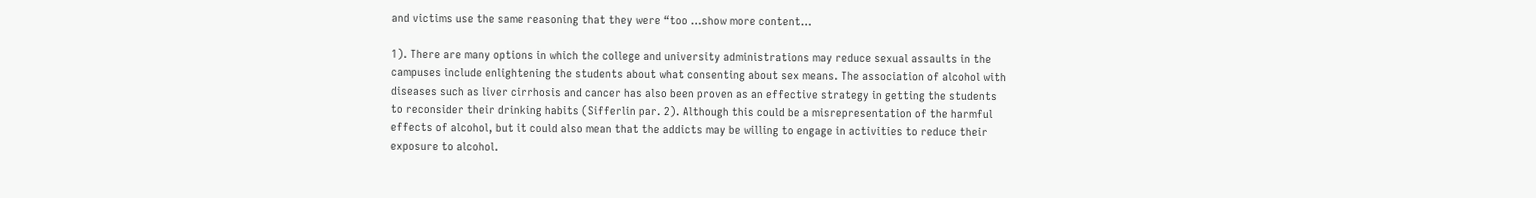and victims use the same reasoning that they were “too …show more content…

1). There are many options in which the college and university administrations may reduce sexual assaults in the campuses include enlightening the students about what consenting about sex means. The association of alcohol with diseases such as liver cirrhosis and cancer has also been proven as an effective strategy in getting the students to reconsider their drinking habits (Sifferlin par. 2). Although this could be a misrepresentation of the harmful effects of alcohol, but it could also mean that the addicts may be willing to engage in activities to reduce their exposure to alcohol.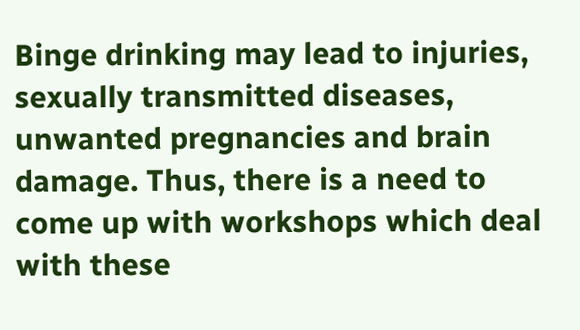Binge drinking may lead to injuries, sexually transmitted diseases, unwanted pregnancies and brain damage. Thus, there is a need to come up with workshops which deal with these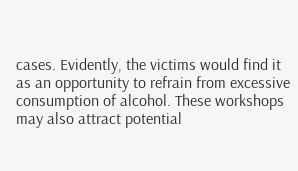cases. Evidently, the victims would find it as an opportunity to refrain from excessive consumption of alcohol. These workshops may also attract potential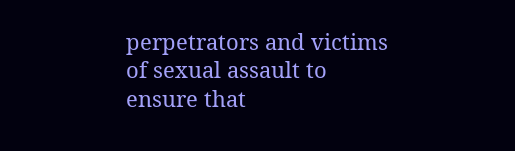perpetrators and victims of sexual assault to ensure that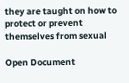they are taught on how to protect or prevent themselves from sexual

Open Document